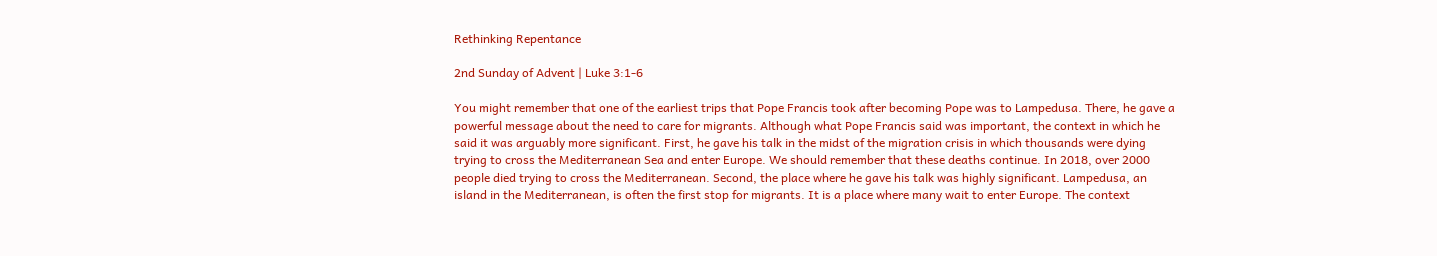Rethinking Repentance

2nd Sunday of Advent | Luke 3:1-6

You might remember that one of the earliest trips that Pope Francis took after becoming Pope was to Lampedusa. There, he gave a powerful message about the need to care for migrants. Although what Pope Francis said was important, the context in which he said it was arguably more significant. First, he gave his talk in the midst of the migration crisis in which thousands were dying trying to cross the Mediterranean Sea and enter Europe. We should remember that these deaths continue. In 2018, over 2000 people died trying to cross the Mediterranean. Second, the place where he gave his talk was highly significant. Lampedusa, an island in the Mediterranean, is often the first stop for migrants. It is a place where many wait to enter Europe. The context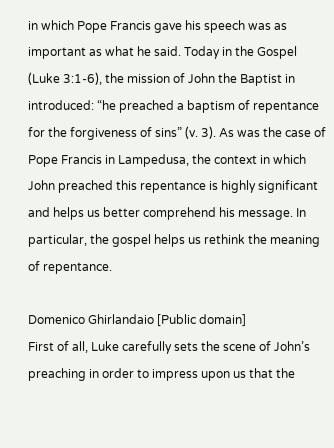in which Pope Francis gave his speech was as important as what he said. Today in the Gospel (Luke 3:1-6), the mission of John the Baptist in introduced: “he preached a baptism of repentance for the forgiveness of sins” (v. 3). As was the case of Pope Francis in Lampedusa, the context in which John preached this repentance is highly significant and helps us better comprehend his message. In particular, the gospel helps us rethink the meaning of repentance.

Domenico Ghirlandaio [Public domain]
First of all, Luke carefully sets the scene of John’s preaching in order to impress upon us that the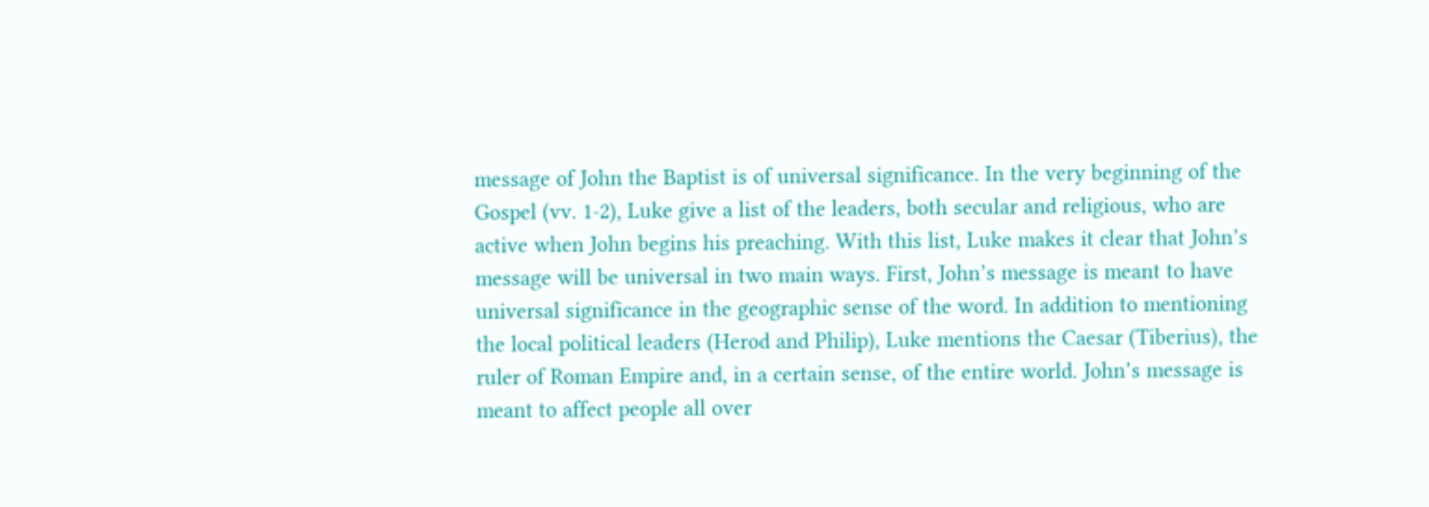message of John the Baptist is of universal significance. In the very beginning of the Gospel (vv. 1-2), Luke give a list of the leaders, both secular and religious, who are active when John begins his preaching. With this list, Luke makes it clear that John’s message will be universal in two main ways. First, John’s message is meant to have universal significance in the geographic sense of the word. In addition to mentioning the local political leaders (Herod and Philip), Luke mentions the Caesar (Tiberius), the ruler of Roman Empire and, in a certain sense, of the entire world. John’s message is meant to affect people all over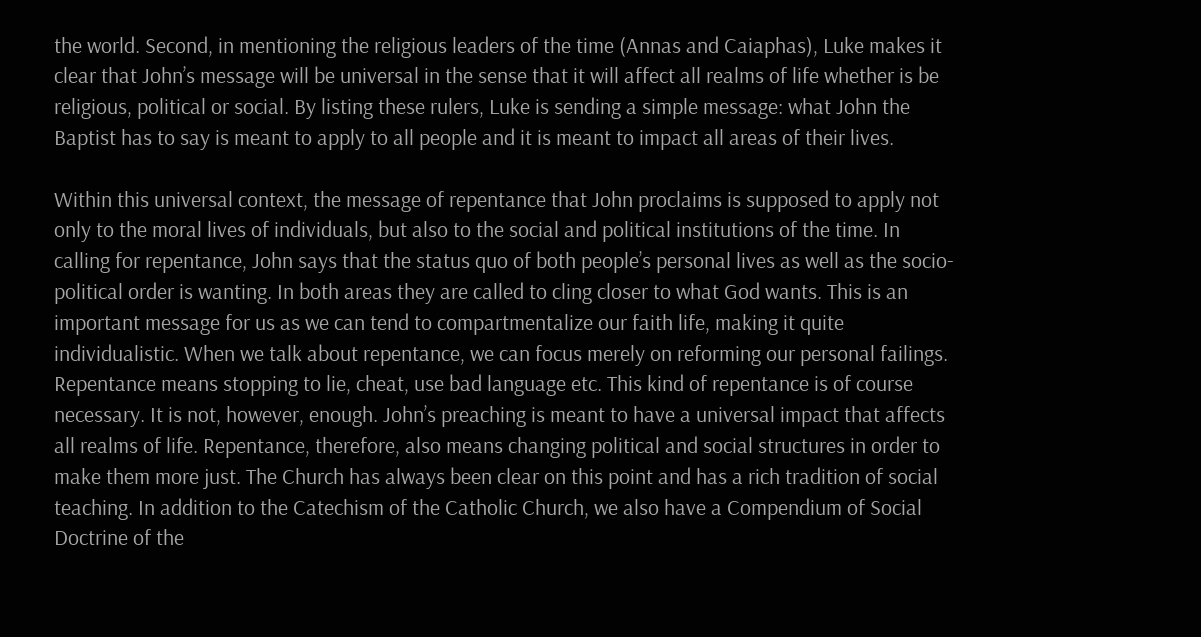the world. Second, in mentioning the religious leaders of the time (Annas and Caiaphas), Luke makes it clear that John’s message will be universal in the sense that it will affect all realms of life whether is be religious, political or social. By listing these rulers, Luke is sending a simple message: what John the Baptist has to say is meant to apply to all people and it is meant to impact all areas of their lives.

Within this universal context, the message of repentance that John proclaims is supposed to apply not only to the moral lives of individuals, but also to the social and political institutions of the time. In calling for repentance, John says that the status quo of both people’s personal lives as well as the socio-political order is wanting. In both areas they are called to cling closer to what God wants. This is an important message for us as we can tend to compartmentalize our faith life, making it quite individualistic. When we talk about repentance, we can focus merely on reforming our personal failings. Repentance means stopping to lie, cheat, use bad language etc. This kind of repentance is of course necessary. It is not, however, enough. John’s preaching is meant to have a universal impact that affects all realms of life. Repentance, therefore, also means changing political and social structures in order to make them more just. The Church has always been clear on this point and has a rich tradition of social teaching. In addition to the Catechism of the Catholic Church, we also have a Compendium of Social Doctrine of the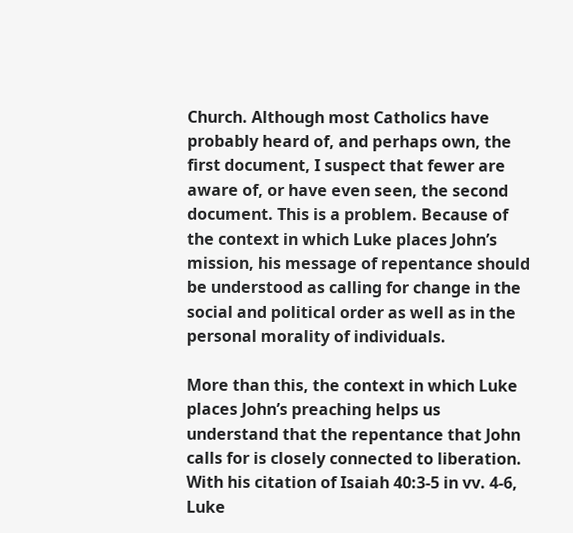Church. Although most Catholics have probably heard of, and perhaps own, the first document, I suspect that fewer are aware of, or have even seen, the second document. This is a problem. Because of the context in which Luke places John’s mission, his message of repentance should be understood as calling for change in the social and political order as well as in the personal morality of individuals.

More than this, the context in which Luke places John’s preaching helps us understand that the repentance that John calls for is closely connected to liberation. With his citation of Isaiah 40:3-5 in vv. 4-6, Luke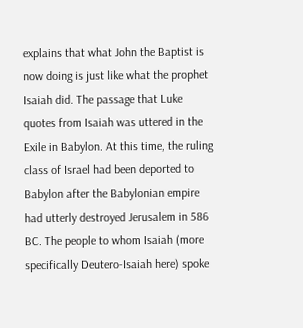explains that what John the Baptist is now doing is just like what the prophet Isaiah did. The passage that Luke quotes from Isaiah was uttered in the Exile in Babylon. At this time, the ruling class of Israel had been deported to Babylon after the Babylonian empire had utterly destroyed Jerusalem in 586 BC. The people to whom Isaiah (more specifically Deutero-Isaiah here) spoke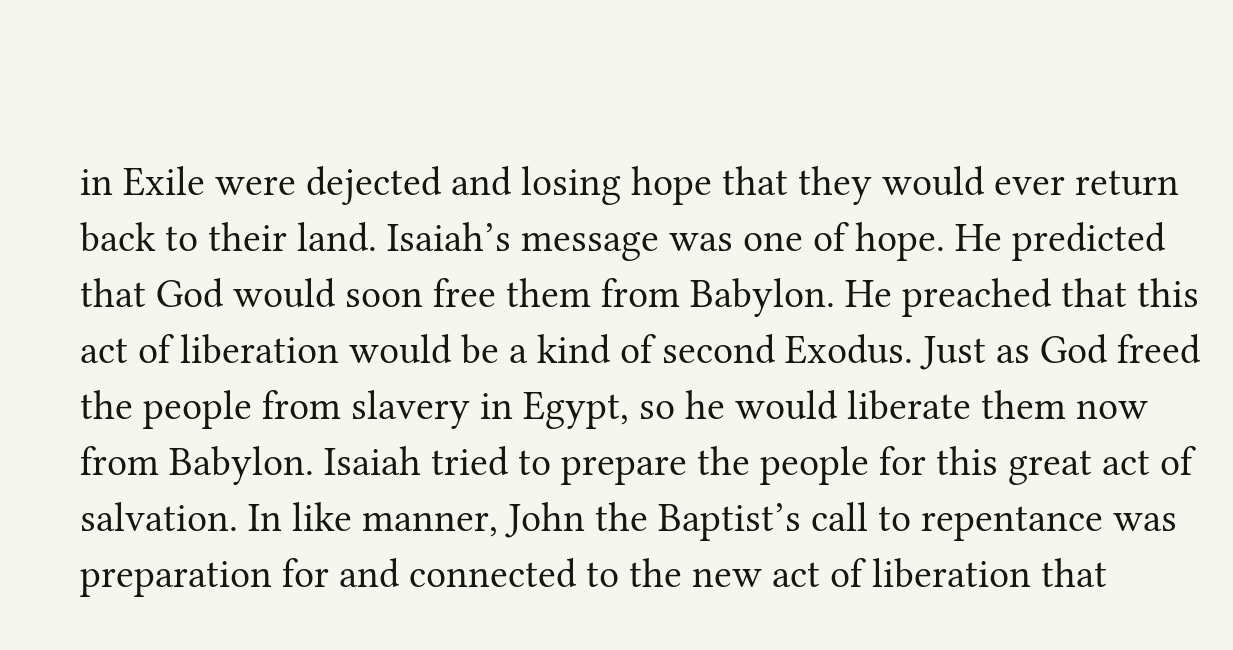in Exile were dejected and losing hope that they would ever return back to their land. Isaiah’s message was one of hope. He predicted that God would soon free them from Babylon. He preached that this act of liberation would be a kind of second Exodus. Just as God freed the people from slavery in Egypt, so he would liberate them now from Babylon. Isaiah tried to prepare the people for this great act of salvation. In like manner, John the Baptist’s call to repentance was preparation for and connected to the new act of liberation that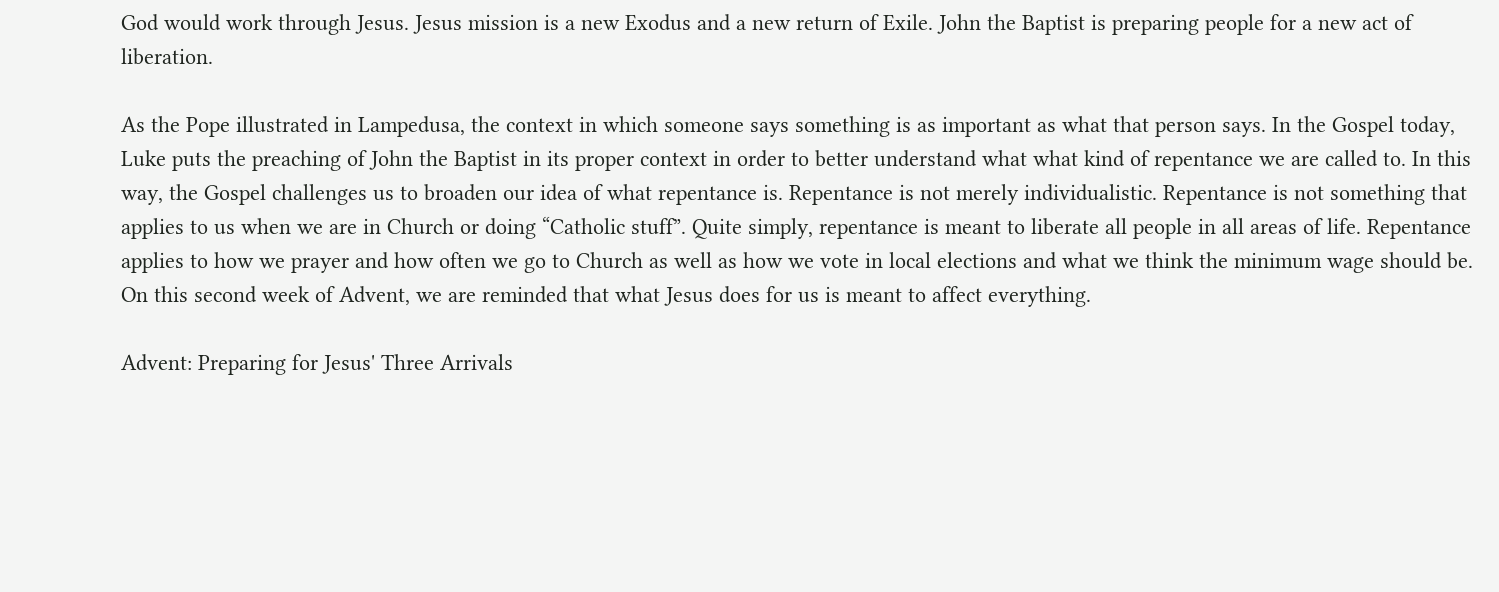God would work through Jesus. Jesus mission is a new Exodus and a new return of Exile. John the Baptist is preparing people for a new act of liberation.

As the Pope illustrated in Lampedusa, the context in which someone says something is as important as what that person says. In the Gospel today, Luke puts the preaching of John the Baptist in its proper context in order to better understand what what kind of repentance we are called to. In this way, the Gospel challenges us to broaden our idea of what repentance is. Repentance is not merely individualistic. Repentance is not something that applies to us when we are in Church or doing “Catholic stuff”. Quite simply, repentance is meant to liberate all people in all areas of life. Repentance applies to how we prayer and how often we go to Church as well as how we vote in local elections and what we think the minimum wage should be. On this second week of Advent, we are reminded that what Jesus does for us is meant to affect everything.

Advent: Preparing for Jesus' Three Arrivals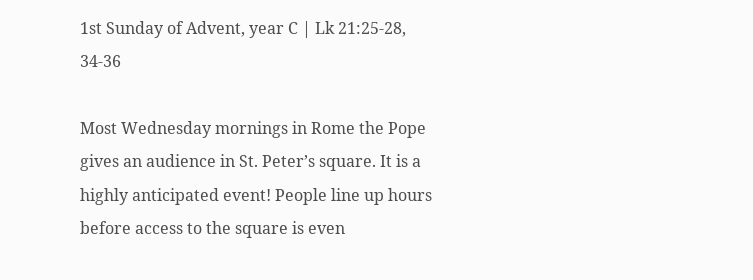1st Sunday of Advent, year C | Lk 21:25-28, 34-36

Most Wednesday mornings in Rome the Pope gives an audience in St. Peter’s square. It is a highly anticipated event! People line up hours before access to the square is even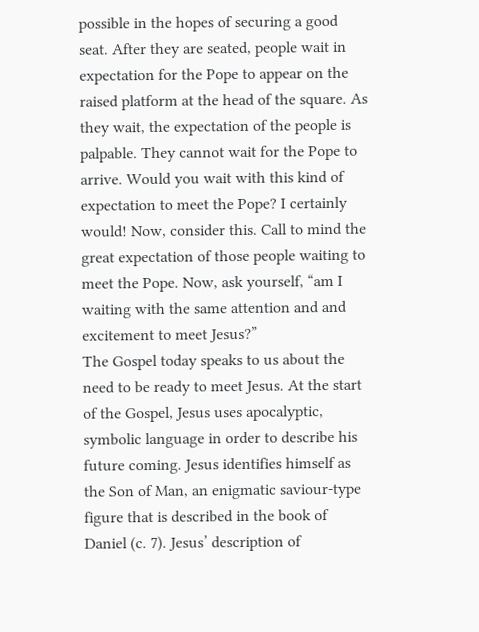possible in the hopes of securing a good seat. After they are seated, people wait in expectation for the Pope to appear on the raised platform at the head of the square. As they wait, the expectation of the people is palpable. They cannot wait for the Pope to arrive. Would you wait with this kind of expectation to meet the Pope? I certainly would! Now, consider this. Call to mind the great expectation of those people waiting to meet the Pope. Now, ask yourself, “am I waiting with the same attention and and excitement to meet Jesus?”
The Gospel today speaks to us about the need to be ready to meet Jesus. At the start of the Gospel, Jesus uses apocalyptic, symbolic language in order to describe his future coming. Jesus identifies himself as the Son of Man, an enigmatic saviour-type figure that is described in the book of Daniel (c. 7). Jesus’ description of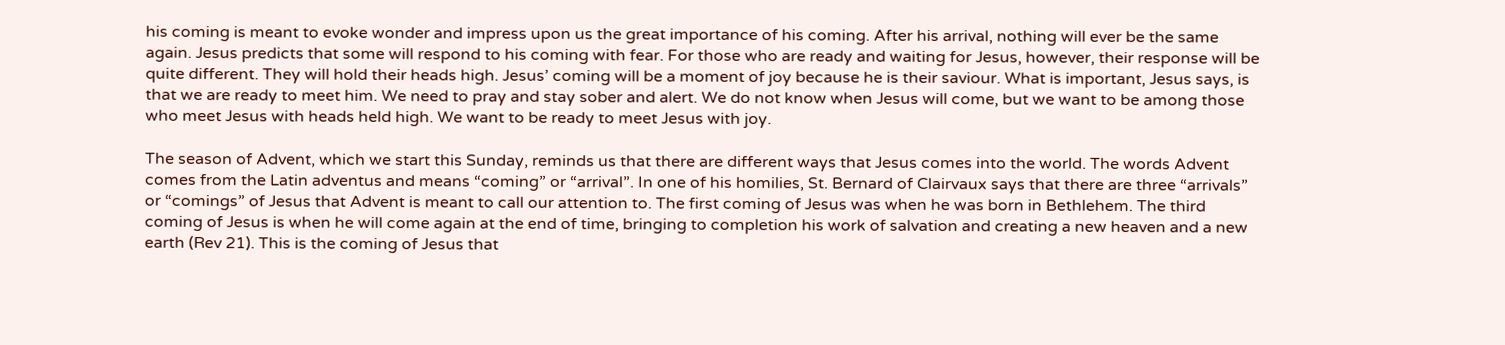his coming is meant to evoke wonder and impress upon us the great importance of his coming. After his arrival, nothing will ever be the same again. Jesus predicts that some will respond to his coming with fear. For those who are ready and waiting for Jesus, however, their response will be quite different. They will hold their heads high. Jesus’ coming will be a moment of joy because he is their saviour. What is important, Jesus says, is that we are ready to meet him. We need to pray and stay sober and alert. We do not know when Jesus will come, but we want to be among those who meet Jesus with heads held high. We want to be ready to meet Jesus with joy.

The season of Advent, which we start this Sunday, reminds us that there are different ways that Jesus comes into the world. The words Advent comes from the Latin adventus and means “coming” or “arrival”. In one of his homilies, St. Bernard of Clairvaux says that there are three “arrivals” or “comings” of Jesus that Advent is meant to call our attention to. The first coming of Jesus was when he was born in Bethlehem. The third coming of Jesus is when he will come again at the end of time, bringing to completion his work of salvation and creating a new heaven and a new earth (Rev 21). This is the coming of Jesus that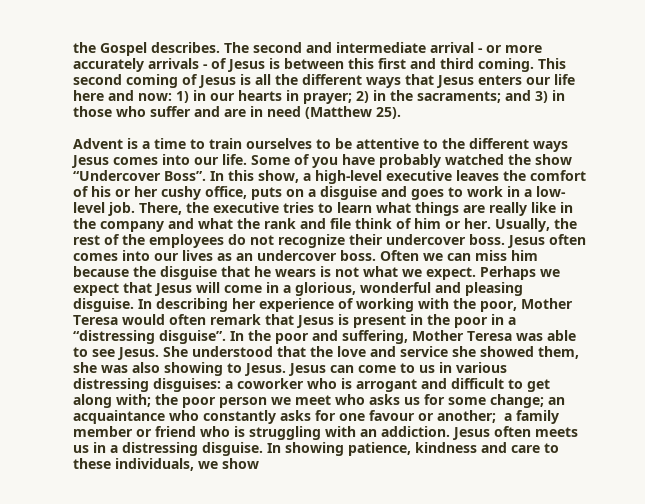the Gospel describes. The second and intermediate arrival - or more accurately arrivals - of Jesus is between this first and third coming. This second coming of Jesus is all the different ways that Jesus enters our life here and now: 1) in our hearts in prayer; 2) in the sacraments; and 3) in those who suffer and are in need (Matthew 25).

Advent is a time to train ourselves to be attentive to the different ways Jesus comes into our life. Some of you have probably watched the show “Undercover Boss”. In this show, a high-level executive leaves the comfort of his or her cushy office, puts on a disguise and goes to work in a low-level job. There, the executive tries to learn what things are really like in the company and what the rank and file think of him or her. Usually, the rest of the employees do not recognize their undercover boss. Jesus often comes into our lives as an undercover boss. Often we can miss him because the disguise that he wears is not what we expect. Perhaps we expect that Jesus will come in a glorious, wonderful and pleasing disguise. In describing her experience of working with the poor, Mother Teresa would often remark that Jesus is present in the poor in a “distressing disguise”. In the poor and suffering, Mother Teresa was able to see Jesus. She understood that the love and service she showed them, she was also showing to Jesus. Jesus can come to us in various distressing disguises: a coworker who is arrogant and difficult to get along with; the poor person we meet who asks us for some change; an acquaintance who constantly asks for one favour or another;  a family member or friend who is struggling with an addiction. Jesus often meets us in a distressing disguise. In showing patience, kindness and care to these individuals, we show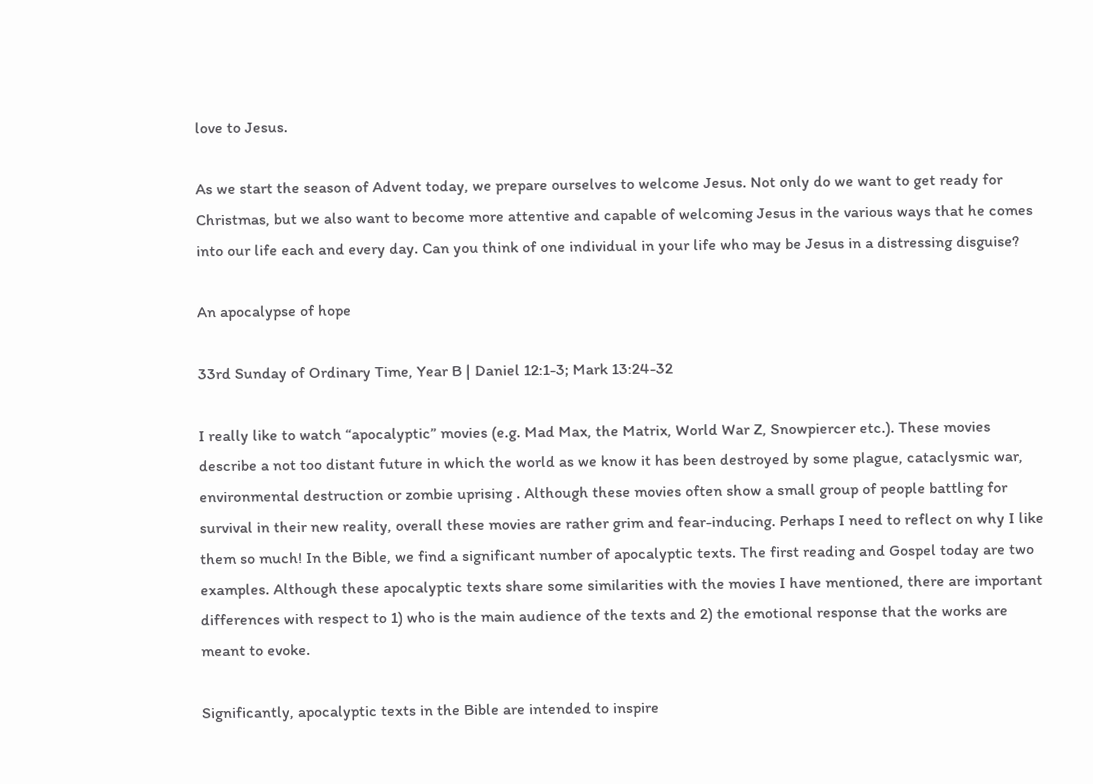love to Jesus.

As we start the season of Advent today, we prepare ourselves to welcome Jesus. Not only do we want to get ready for Christmas, but we also want to become more attentive and capable of welcoming Jesus in the various ways that he comes into our life each and every day. Can you think of one individual in your life who may be Jesus in a distressing disguise?

An apocalypse of hope

33rd Sunday of Ordinary Time, Year B | Daniel 12:1-3; Mark 13:24-32

I really like to watch “apocalyptic” movies (e.g. Mad Max, the Matrix, World War Z, Snowpiercer etc.). These movies describe a not too distant future in which the world as we know it has been destroyed by some plague, cataclysmic war, environmental destruction or zombie uprising . Although these movies often show a small group of people battling for survival in their new reality, overall these movies are rather grim and fear-inducing. Perhaps I need to reflect on why I like them so much! In the Bible, we find a significant number of apocalyptic texts. The first reading and Gospel today are two examples. Although these apocalyptic texts share some similarities with the movies I have mentioned, there are important differences with respect to 1) who is the main audience of the texts and 2) the emotional response that the works are meant to evoke.

Significantly, apocalyptic texts in the Bible are intended to inspire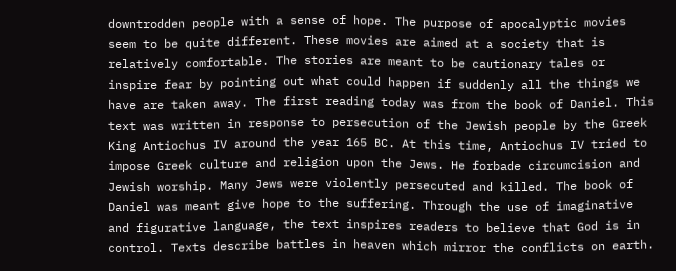downtrodden people with a sense of hope. The purpose of apocalyptic movies seem to be quite different. These movies are aimed at a society that is relatively comfortable. The stories are meant to be cautionary tales or inspire fear by pointing out what could happen if suddenly all the things we have are taken away. The first reading today was from the book of Daniel. This text was written in response to persecution of the Jewish people by the Greek King Antiochus IV around the year 165 BC. At this time, Antiochus IV tried to impose Greek culture and religion upon the Jews. He forbade circumcision and Jewish worship. Many Jews were violently persecuted and killed. The book of Daniel was meant give hope to the suffering. Through the use of imaginative and figurative language, the text inspires readers to believe that God is in control. Texts describe battles in heaven which mirror the conflicts on earth.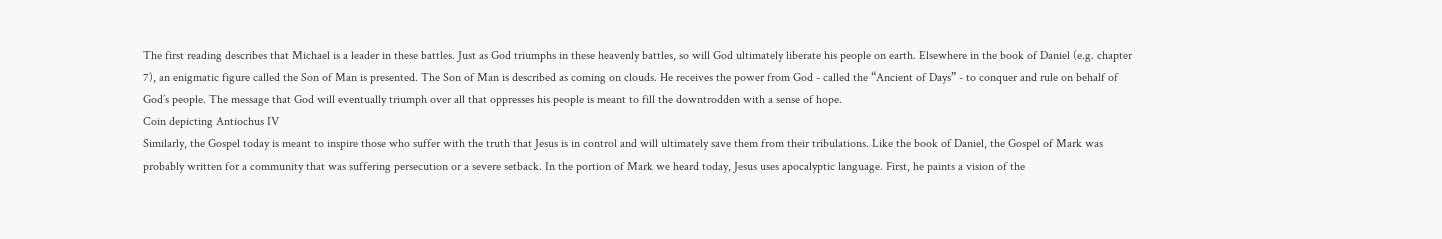The first reading describes that Michael is a leader in these battles. Just as God triumphs in these heavenly battles, so will God ultimately liberate his people on earth. Elsewhere in the book of Daniel (e.g. chapter 7), an enigmatic figure called the Son of Man is presented. The Son of Man is described as coming on clouds. He receives the power from God - called the “Ancient of Days” - to conquer and rule on behalf of God’s people. The message that God will eventually triumph over all that oppresses his people is meant to fill the downtrodden with a sense of hope.
Coin depicting Antiochus IV
Similarly, the Gospel today is meant to inspire those who suffer with the truth that Jesus is in control and will ultimately save them from their tribulations. Like the book of Daniel, the Gospel of Mark was probably written for a community that was suffering persecution or a severe setback. In the portion of Mark we heard today, Jesus uses apocalyptic language. First, he paints a vision of the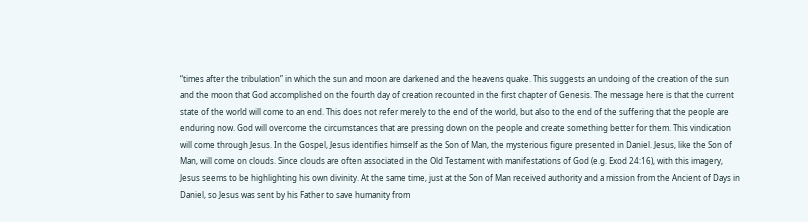“times after the tribulation” in which the sun and moon are darkened and the heavens quake. This suggests an undoing of the creation of the sun and the moon that God accomplished on the fourth day of creation recounted in the first chapter of Genesis. The message here is that the current state of the world will come to an end. This does not refer merely to the end of the world, but also to the end of the suffering that the people are enduring now. God will overcome the circumstances that are pressing down on the people and create something better for them. This vindication will come through Jesus. In the Gospel, Jesus identifies himself as the Son of Man, the mysterious figure presented in Daniel. Jesus, like the Son of Man, will come on clouds. Since clouds are often associated in the Old Testament with manifestations of God (e.g. Exod 24:16), with this imagery, Jesus seems to be highlighting his own divinity. At the same time, just at the Son of Man received authority and a mission from the Ancient of Days in Daniel, so Jesus was sent by his Father to save humanity from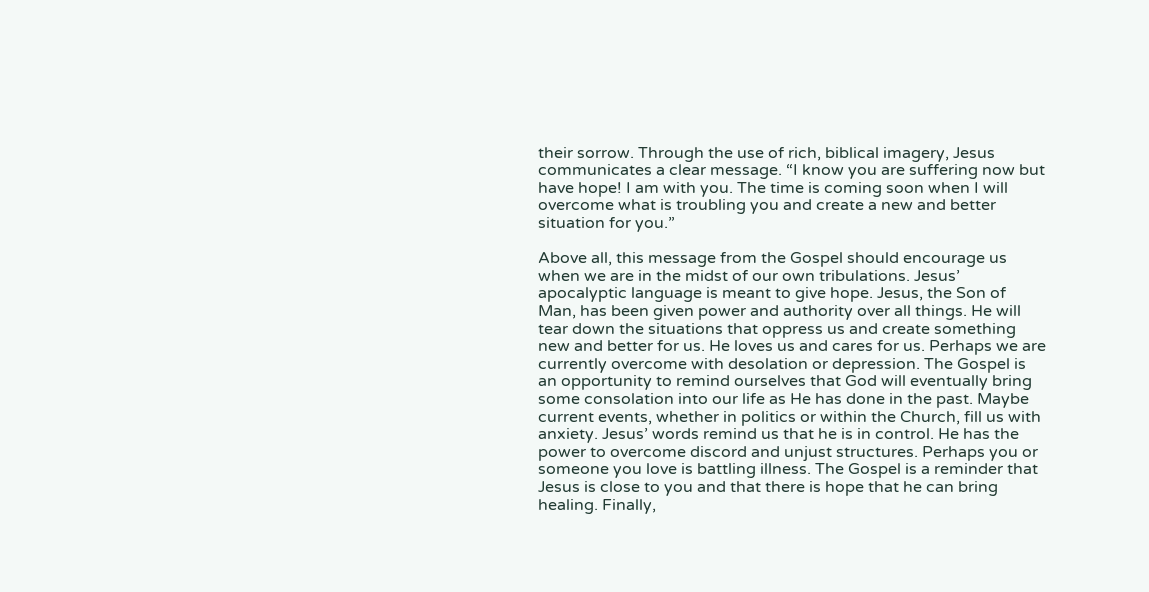their sorrow. Through the use of rich, biblical imagery, Jesus communicates a clear message. “I know you are suffering now but have hope! I am with you. The time is coming soon when I will overcome what is troubling you and create a new and better situation for you.”

Above all, this message from the Gospel should encourage us when we are in the midst of our own tribulations. Jesus’ apocalyptic language is meant to give hope. Jesus, the Son of Man, has been given power and authority over all things. He will tear down the situations that oppress us and create something new and better for us. He loves us and cares for us. Perhaps we are currently overcome with desolation or depression. The Gospel is an opportunity to remind ourselves that God will eventually bring some consolation into our life as He has done in the past. Maybe current events, whether in politics or within the Church, fill us with anxiety. Jesus’ words remind us that he is in control. He has the power to overcome discord and unjust structures. Perhaps you or someone you love is battling illness. The Gospel is a reminder that Jesus is close to you and that there is hope that he can bring healing. Finally,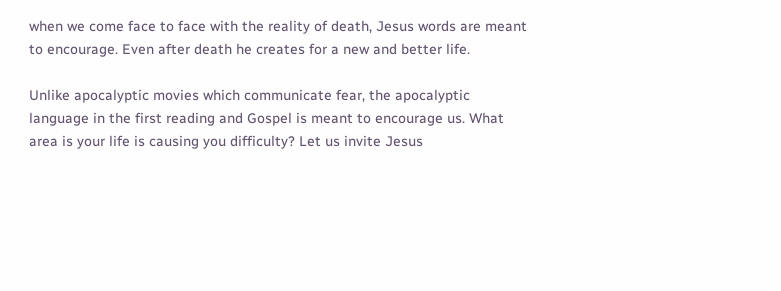when we come face to face with the reality of death, Jesus words are meant to encourage. Even after death he creates for a new and better life.

Unlike apocalyptic movies which communicate fear, the apocalyptic language in the first reading and Gospel is meant to encourage us. What area is your life is causing you difficulty? Let us invite Jesus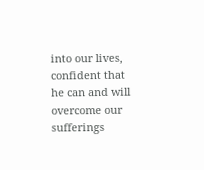into our lives, confident that he can and will overcome our sufferings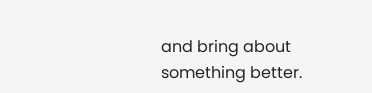and bring about something better.